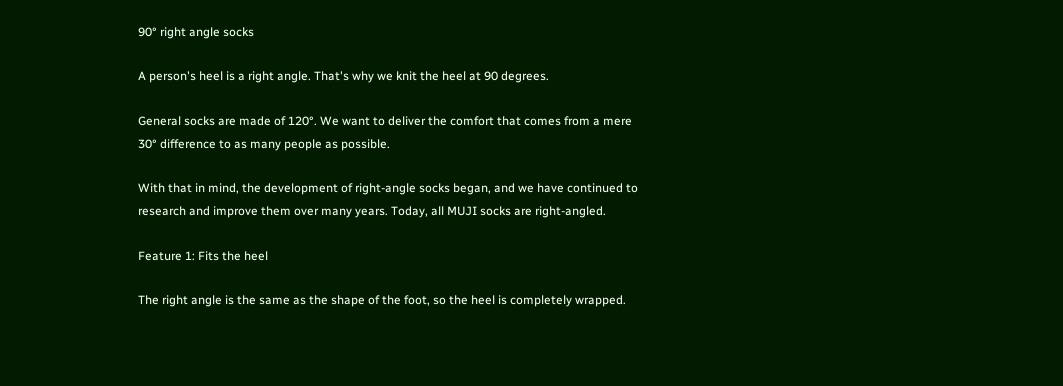90° right angle socks

A person's heel is a right angle. That's why we knit the heel at 90 degrees.

General socks are made of 120°. We want to deliver the comfort that comes from a mere 30° difference to as many people as possible.

With that in mind, the development of right-angle socks began, and we have continued to research and improve them over many years. Today, all MUJI socks are right-angled.

Feature 1: Fits the heel

The right angle is the same as the shape of the foot, so the heel is completely wrapped.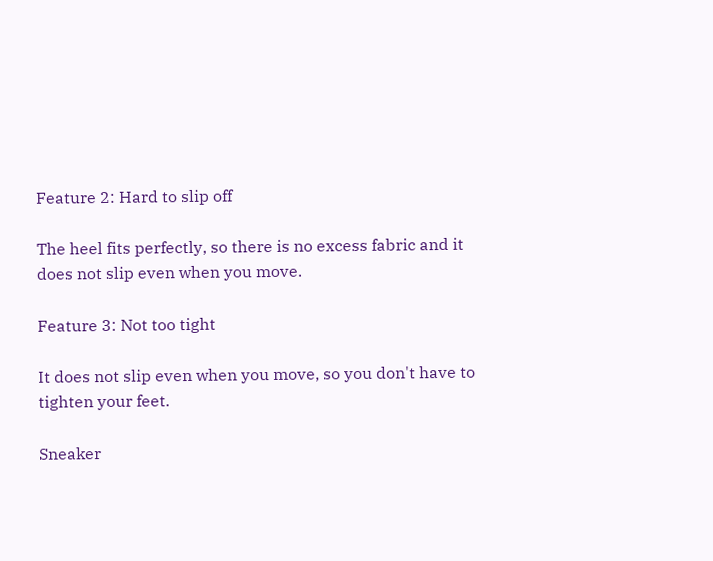Feature 2: Hard to slip off

The heel fits perfectly, so there is no excess fabric and it does not slip even when you move.

Feature 3: Not too tight

It does not slip even when you move, so you don't have to tighten your feet.

Sneaker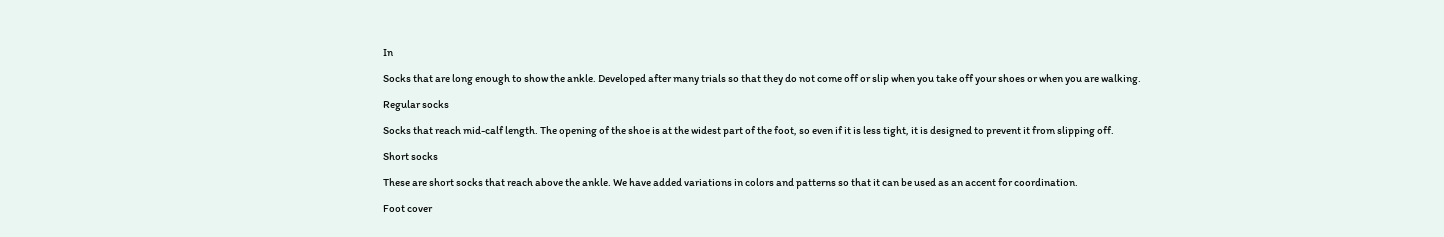In

Socks that are long enough to show the ankle. Developed after many trials so that they do not come off or slip when you take off your shoes or when you are walking.

Regular socks

Socks that reach mid-calf length. The opening of the shoe is at the widest part of the foot, so even if it is less tight, it is designed to prevent it from slipping off.

Short socks

These are short socks that reach above the ankle. We have added variations in colors and patterns so that it can be used as an accent for coordination.

Foot cover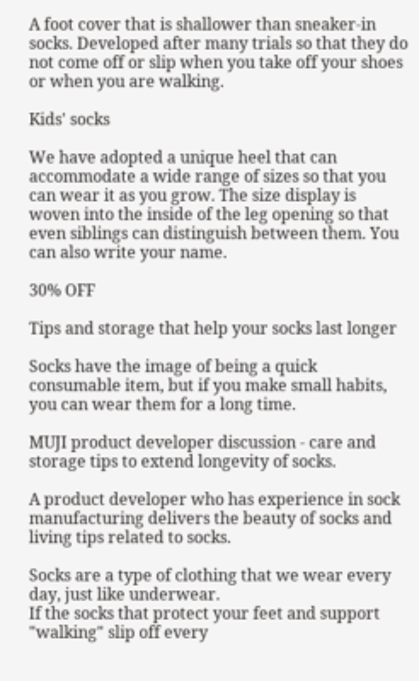A foot cover that is shallower than sneaker-in socks. Developed after many trials so that they do not come off or slip when you take off your shoes or when you are walking.

Kids' socks

We have adopted a unique heel that can accommodate a wide range of sizes so that you can wear it as you grow. The size display is woven into the inside of the leg opening so that even siblings can distinguish between them. You can also write your name.

30% OFF

Tips and storage that help your socks last longer

Socks have the image of being a quick consumable item, but if you make small habits, you can wear them for a long time.

MUJI product developer discussion - care and storage tips to extend longevity of socks.

A product developer who has experience in sock manufacturing delivers the beauty of socks and living tips related to socks.

Socks are a type of clothing that we wear every day, just like underwear.
If the socks that protect your feet and support "walking" slip off every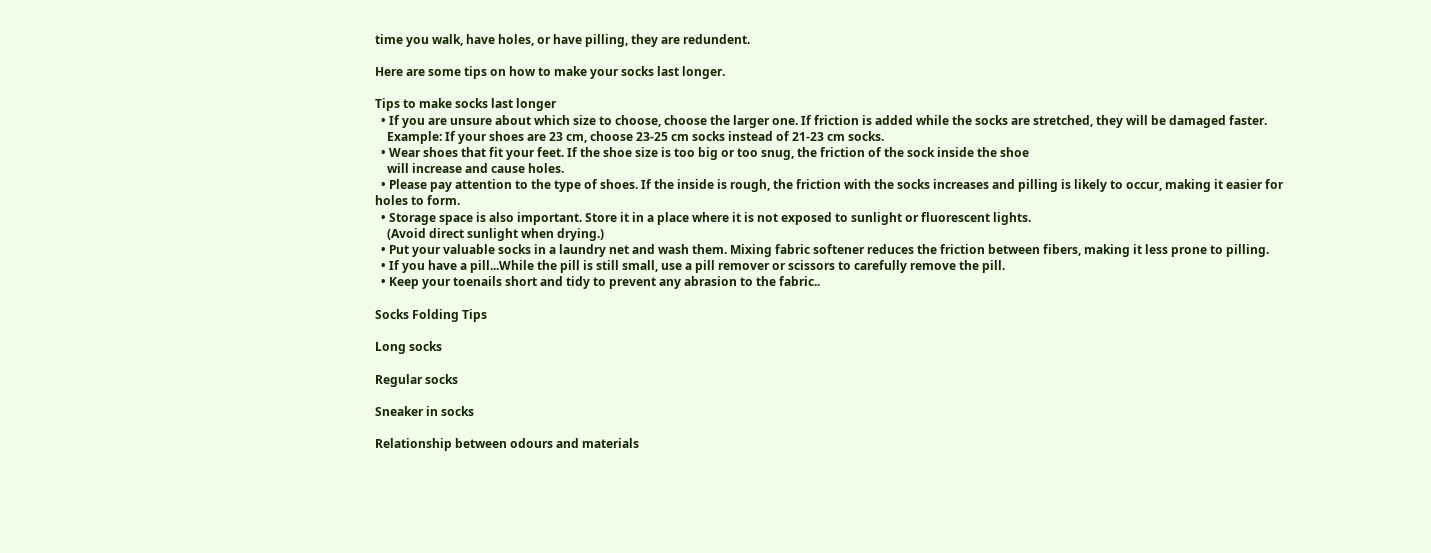time you walk, have holes, or have pilling, they are redundent.

Here are some tips on how to make your socks last longer.

Tips to make socks last longer
  • If you are unsure about which size to choose, choose the larger one. If friction is added while the socks are stretched, they will be damaged faster.
    Example: If your shoes are 23 cm, choose 23-25 cm socks instead of 21-23 cm socks.
  • Wear shoes that fit your feet. If the shoe size is too big or too snug, the friction of the sock inside the shoe
    will increase and cause holes.
  • Please pay attention to the type of shoes. If the inside is rough, the friction with the socks increases and pilling is likely to occur, making it easier for holes to form.
  • Storage space is also important. Store it in a place where it is not exposed to sunlight or fluorescent lights.
    (Avoid direct sunlight when drying.)
  • Put your valuable socks in a laundry net and wash them. Mixing fabric softener reduces the friction between fibers, making it less prone to pilling.
  • If you have a pill...While the pill is still small, use a pill remover or scissors to carefully remove the pill.
  • Keep your toenails short and tidy to prevent any abrasion to the fabric..

Socks Folding Tips

Long socks

Regular socks

Sneaker in socks

Relationship between odours and materials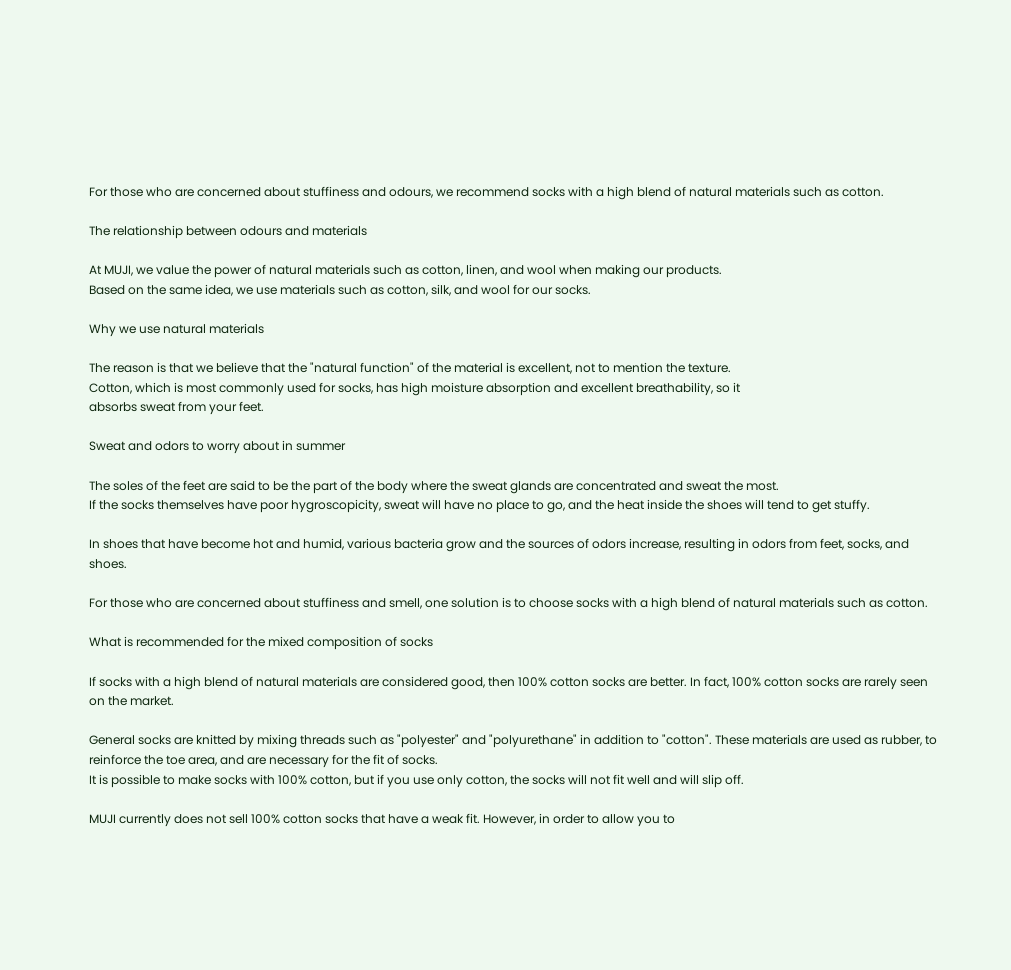For those who are concerned about stuffiness and odours, we recommend socks with a high blend of natural materials such as cotton.

The relationship between odours and materials

At MUJI, we value the power of natural materials such as cotton, linen, and wool when making our products.
Based on the same idea, we use materials such as cotton, silk, and wool for our socks.

Why we use natural materials

The reason is that we believe that the "natural function" of the material is excellent, not to mention the texture.
Cotton, which is most commonly used for socks, has high moisture absorption and excellent breathability, so it
absorbs sweat from your feet.

Sweat and odors to worry about in summer

The soles of the feet are said to be the part of the body where the sweat glands are concentrated and sweat the most.
If the socks themselves have poor hygroscopicity, sweat will have no place to go, and the heat inside the shoes will tend to get stuffy.

In shoes that have become hot and humid, various bacteria grow and the sources of odors increase, resulting in odors from feet, socks, and shoes.

For those who are concerned about stuffiness and smell, one solution is to choose socks with a high blend of natural materials such as cotton.

What is recommended for the mixed composition of socks

If socks with a high blend of natural materials are considered good, then 100% cotton socks are better. In fact, 100% cotton socks are rarely seen on the market.

General socks are knitted by mixing threads such as "polyester" and "polyurethane" in addition to "cotton". These materials are used as rubber, to reinforce the toe area, and are necessary for the fit of socks.
It is possible to make socks with 100% cotton, but if you use only cotton, the socks will not fit well and will slip off.

MUJI currently does not sell 100% cotton socks that have a weak fit. However, in order to allow you to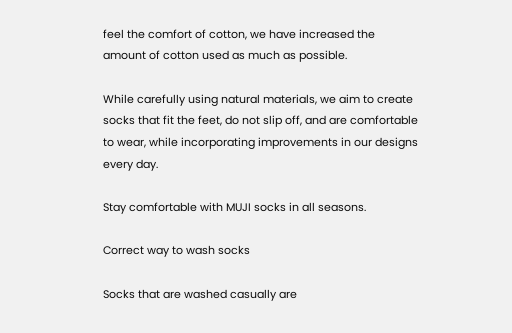feel the comfort of cotton, we have increased the amount of cotton used as much as possible.

While carefully using natural materials, we aim to create socks that fit the feet, do not slip off, and are comfortable to wear, while incorporating improvements in our designs every day.

Stay comfortable with MUJI socks in all seasons.

Correct way to wash socks

Socks that are washed casually are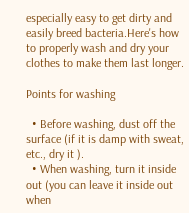especially easy to get dirty and easily breed bacteria.Here's how to properly wash and dry your clothes to make them last longer.

Points for washing

  • Before washing, dust off the surface (if it is damp with sweat, etc., dry it ).
  • When washing, turn it inside out (you can leave it inside out when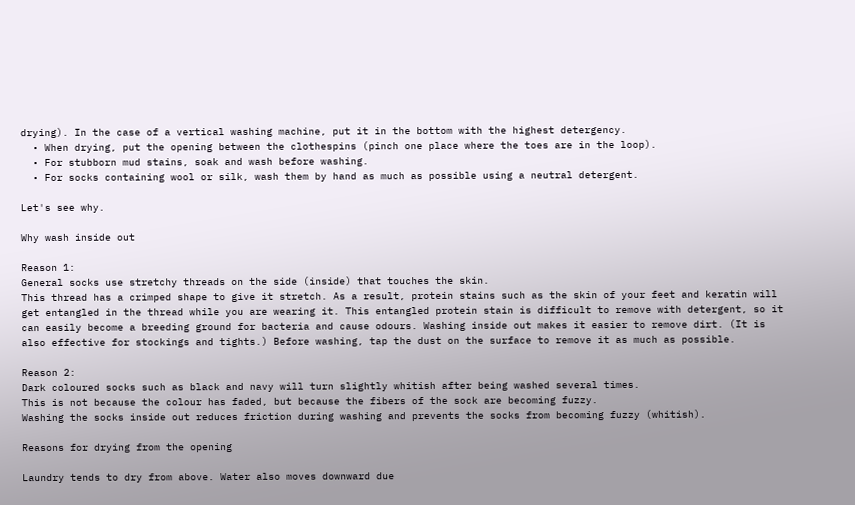drying). In the case of a vertical washing machine, put it in the bottom with the highest detergency.
  • When drying, put the opening between the clothespins (pinch one place where the toes are in the loop).
  • For stubborn mud stains, soak and wash before washing.
  • For socks containing wool or silk, wash them by hand as much as possible using a neutral detergent.

Let's see why.

Why wash inside out

Reason 1:
General socks use stretchy threads on the side (inside) that touches the skin.
This thread has a crimped shape to give it stretch. As a result, protein stains such as the skin of your feet and keratin will get entangled in the thread while you are wearing it. This entangled protein stain is difficult to remove with detergent, so it can easily become a breeding ground for bacteria and cause odours. Washing inside out makes it easier to remove dirt. (It is also effective for stockings and tights.) Before washing, tap the dust on the surface to remove it as much as possible.

Reason 2:
Dark coloured socks such as black and navy will turn slightly whitish after being washed several times.
This is not because the colour has faded, but because the fibers of the sock are becoming fuzzy.
Washing the socks inside out reduces friction during washing and prevents the socks from becoming fuzzy (whitish).

Reasons for drying from the opening

Laundry tends to dry from above. Water also moves downward due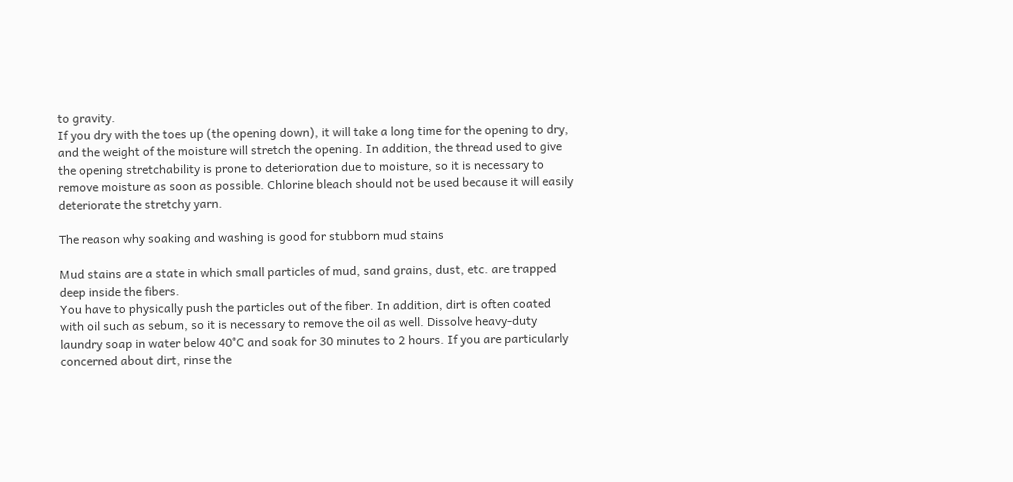to gravity.
If you dry with the toes up (the opening down), it will take a long time for the opening to dry, and the weight of the moisture will stretch the opening. In addition, the thread used to give the opening stretchability is prone to deterioration due to moisture, so it is necessary to remove moisture as soon as possible. Chlorine bleach should not be used because it will easily deteriorate the stretchy yarn.

The reason why soaking and washing is good for stubborn mud stains

Mud stains are a state in which small particles of mud, sand grains, dust, etc. are trapped deep inside the fibers.
You have to physically push the particles out of the fiber. In addition, dirt is often coated with oil such as sebum, so it is necessary to remove the oil as well. Dissolve heavy-duty laundry soap in water below 40°C and soak for 30 minutes to 2 hours. If you are particularly concerned about dirt, rinse the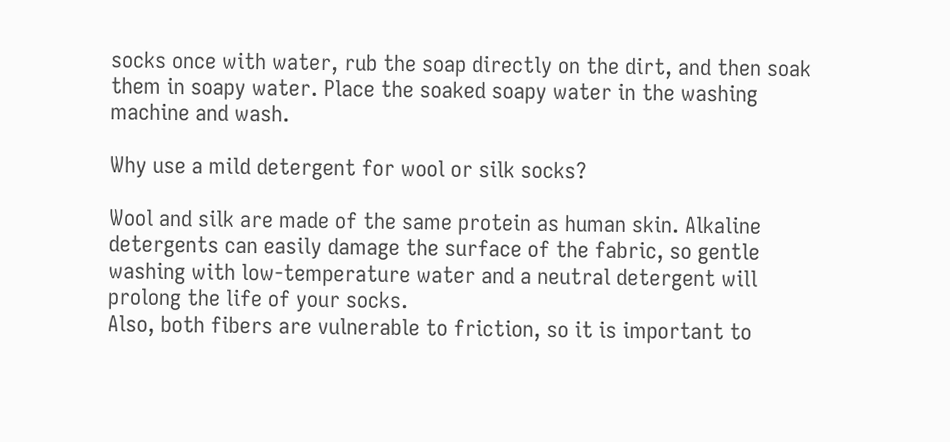socks once with water, rub the soap directly on the dirt, and then soak them in soapy water. Place the soaked soapy water in the washing machine and wash.

Why use a mild detergent for wool or silk socks?

Wool and silk are made of the same protein as human skin. Alkaline detergents can easily damage the surface of the fabric, so gentle washing with low-temperature water and a neutral detergent will prolong the life of your socks.
Also, both fibers are vulnerable to friction, so it is important to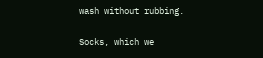wash without rubbing.

Socks, which we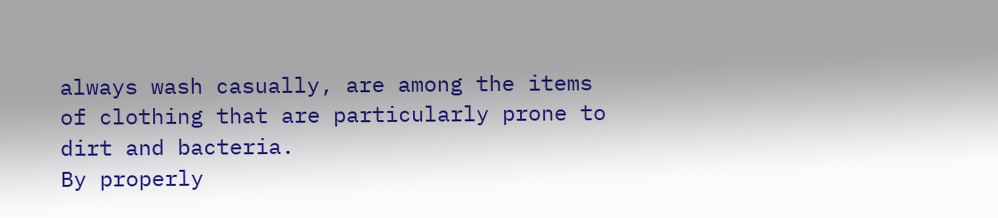always wash casually, are among the items of clothing that are particularly prone to dirt and bacteria.
By properly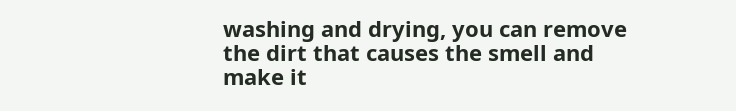washing and drying, you can remove the dirt that causes the smell and make it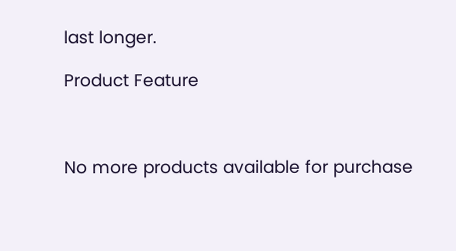last longer.

Product Feature



No more products available for purchase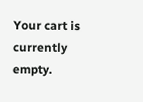Your cart is currently empty.